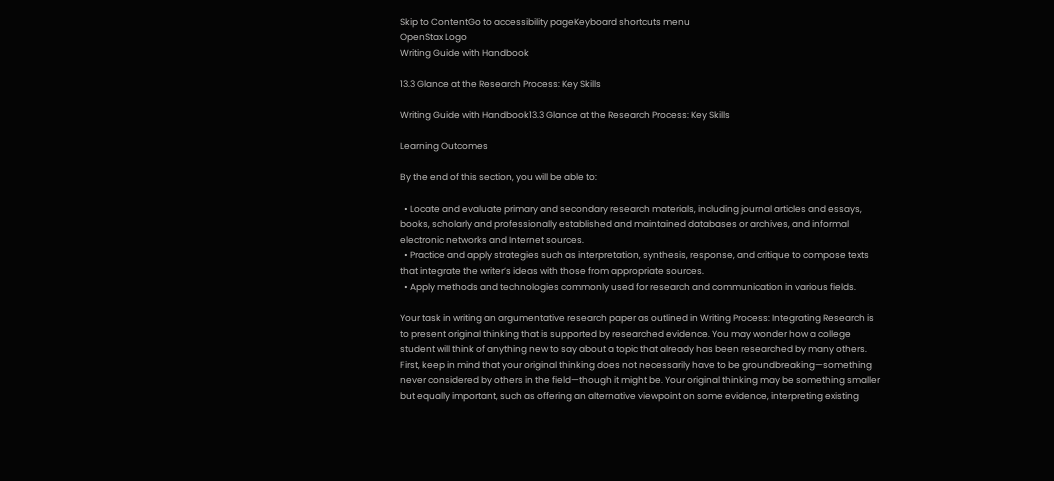Skip to ContentGo to accessibility pageKeyboard shortcuts menu
OpenStax Logo
Writing Guide with Handbook

13.3 Glance at the Research Process: Key Skills

Writing Guide with Handbook13.3 Glance at the Research Process: Key Skills

Learning Outcomes

By the end of this section, you will be able to:

  • Locate and evaluate primary and secondary research materials, including journal articles and essays, books, scholarly and professionally established and maintained databases or archives, and informal electronic networks and Internet sources.
  • Practice and apply strategies such as interpretation, synthesis, response, and critique to compose texts that integrate the writer’s ideas with those from appropriate sources.
  • Apply methods and technologies commonly used for research and communication in various fields.

Your task in writing an argumentative research paper as outlined in Writing Process: Integrating Research is to present original thinking that is supported by researched evidence. You may wonder how a college student will think of anything new to say about a topic that already has been researched by many others. First, keep in mind that your original thinking does not necessarily have to be groundbreaking—something never considered by others in the field—though it might be. Your original thinking may be something smaller but equally important, such as offering an alternative viewpoint on some evidence, interpreting existing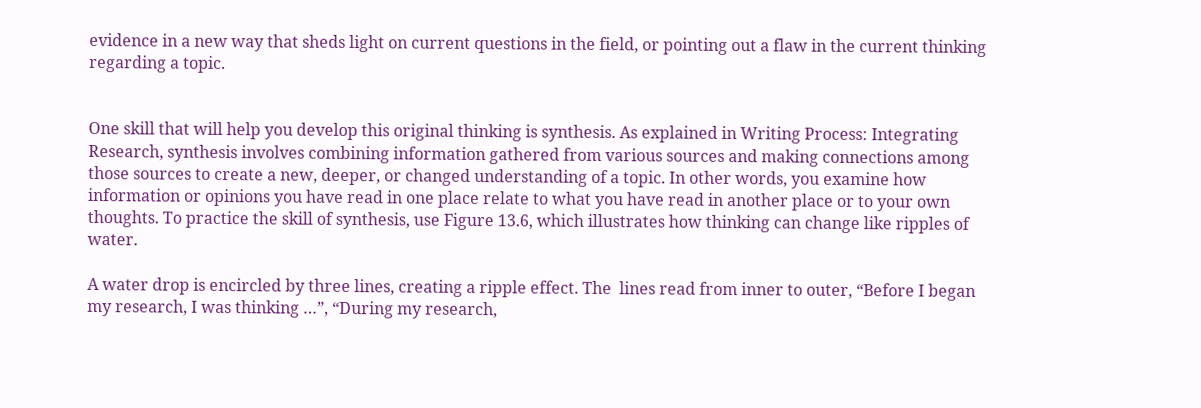evidence in a new way that sheds light on current questions in the field, or pointing out a flaw in the current thinking regarding a topic.


One skill that will help you develop this original thinking is synthesis. As explained in Writing Process: Integrating Research, synthesis involves combining information gathered from various sources and making connections among those sources to create a new, deeper, or changed understanding of a topic. In other words, you examine how information or opinions you have read in one place relate to what you have read in another place or to your own thoughts. To practice the skill of synthesis, use Figure 13.6, which illustrates how thinking can change like ripples of water.

A water drop is encircled by three lines, creating a ripple effect. The  lines read from inner to outer, “Before I began my research, I was thinking …”, “During my research,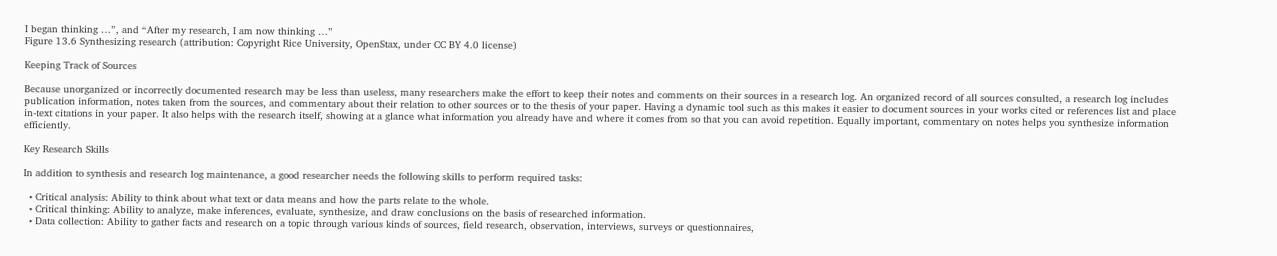I began thinking …”, and “After my research, I am now thinking …”
Figure 13.6 Synthesizing research (attribution: Copyright Rice University, OpenStax, under CC BY 4.0 license)

Keeping Track of Sources

Because unorganized or incorrectly documented research may be less than useless, many researchers make the effort to keep their notes and comments on their sources in a research log. An organized record of all sources consulted, a research log includes publication information, notes taken from the sources, and commentary about their relation to other sources or to the thesis of your paper. Having a dynamic tool such as this makes it easier to document sources in your works cited or references list and place in-text citations in your paper. It also helps with the research itself, showing at a glance what information you already have and where it comes from so that you can avoid repetition. Equally important, commentary on notes helps you synthesize information efficiently.

Key Research Skills

In addition to synthesis and research log maintenance, a good researcher needs the following skills to perform required tasks:

  • Critical analysis: Ability to think about what text or data means and how the parts relate to the whole.
  • Critical thinking: Ability to analyze, make inferences, evaluate, synthesize, and draw conclusions on the basis of researched information.
  • Data collection: Ability to gather facts and research on a topic through various kinds of sources, field research, observation, interviews, surveys or questionnaires,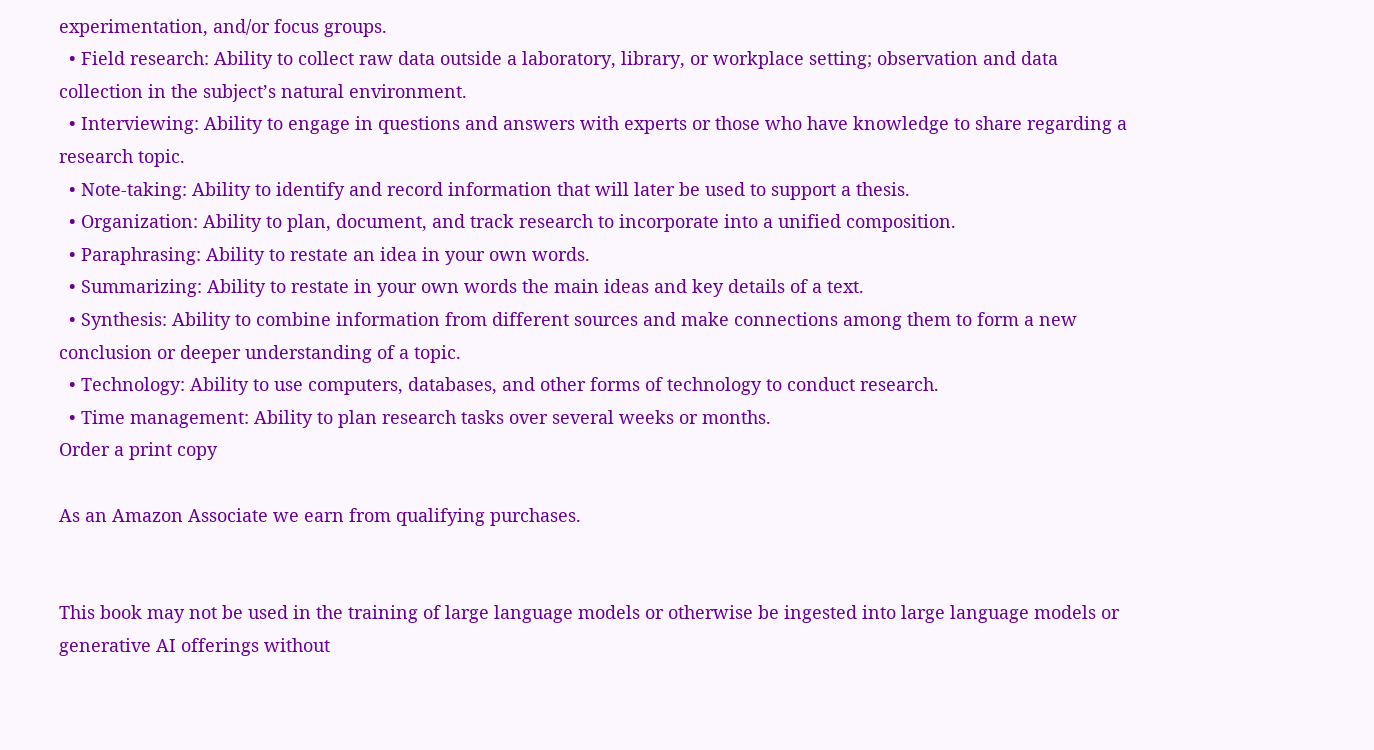experimentation, and/or focus groups.
  • Field research: Ability to collect raw data outside a laboratory, library, or workplace setting; observation and data collection in the subject’s natural environment.
  • Interviewing: Ability to engage in questions and answers with experts or those who have knowledge to share regarding a research topic.
  • Note-taking: Ability to identify and record information that will later be used to support a thesis.
  • Organization: Ability to plan, document, and track research to incorporate into a unified composition.
  • Paraphrasing: Ability to restate an idea in your own words.
  • Summarizing: Ability to restate in your own words the main ideas and key details of a text.
  • Synthesis: Ability to combine information from different sources and make connections among them to form a new conclusion or deeper understanding of a topic.
  • Technology: Ability to use computers, databases, and other forms of technology to conduct research.
  • Time management: Ability to plan research tasks over several weeks or months.
Order a print copy

As an Amazon Associate we earn from qualifying purchases.


This book may not be used in the training of large language models or otherwise be ingested into large language models or generative AI offerings without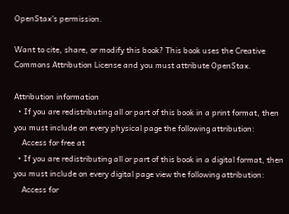OpenStax's permission.

Want to cite, share, or modify this book? This book uses the Creative Commons Attribution License and you must attribute OpenStax.

Attribution information
  • If you are redistributing all or part of this book in a print format, then you must include on every physical page the following attribution:
    Access for free at
  • If you are redistributing all or part of this book in a digital format, then you must include on every digital page view the following attribution:
    Access for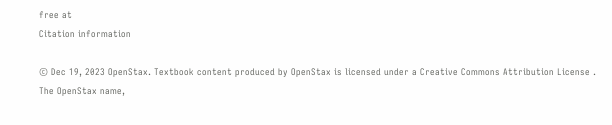free at
Citation information

© Dec 19, 2023 OpenStax. Textbook content produced by OpenStax is licensed under a Creative Commons Attribution License . The OpenStax name,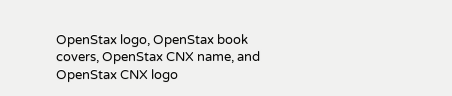OpenStax logo, OpenStax book covers, OpenStax CNX name, and OpenStax CNX logo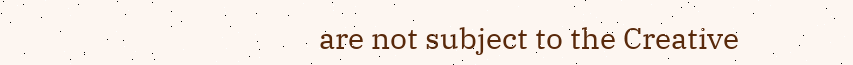are not subject to the Creative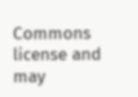Commons license and may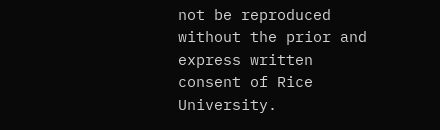not be reproduced without the prior and express written consent of Rice University.